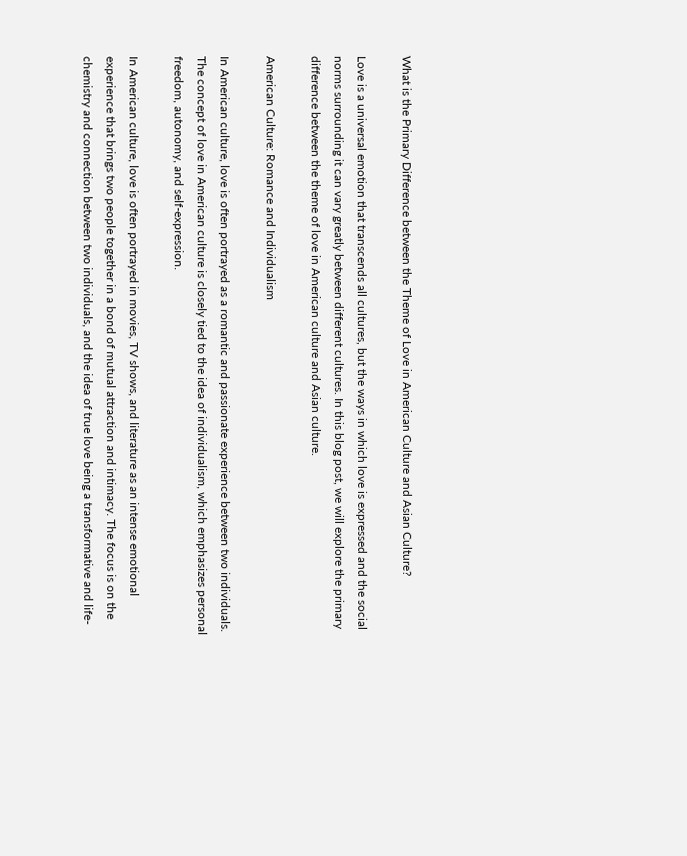What is the Primary Difference between the Theme of Love in American Culture and Asian Culture?

Love is a universal emotion that transcends all cultures, but the ways in which love is expressed and the social norms surrounding it can vary greatly between different cultures. In this blog post, we will explore the primary difference between the theme of love in American culture and Asian culture.

American Culture: Romance and Individualism

In American culture, love is often portrayed as a romantic and passionate experience between two individuals. The concept of love in American culture is closely tied to the idea of individualism, which emphasizes personal freedom, autonomy, and self-expression.

In American culture, love is often portrayed in movies, TV shows, and literature as an intense emotional experience that brings two people together in a bond of mutual attraction and intimacy. The focus is on the chemistry and connection between two individuals, and the idea of true love being a transformative and life-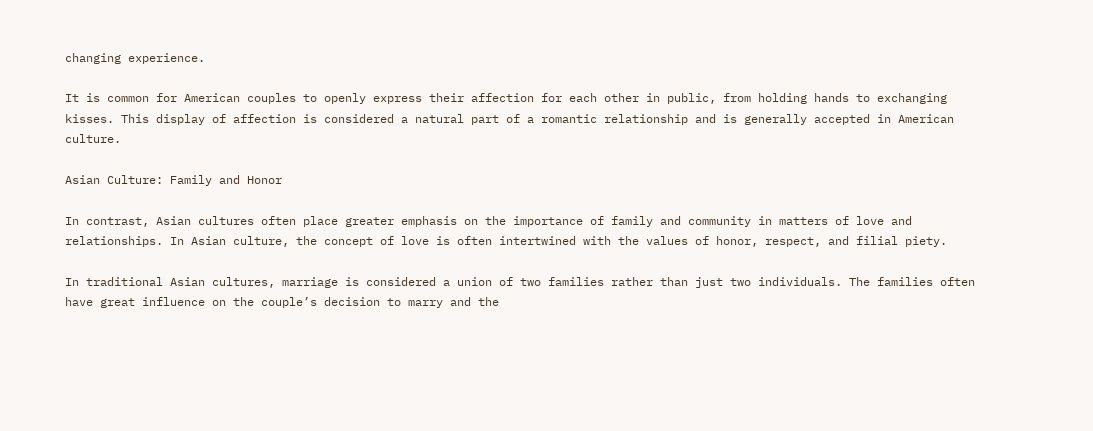changing experience.

It is common for American couples to openly express their affection for each other in public, from holding hands to exchanging kisses. This display of affection is considered a natural part of a romantic relationship and is generally accepted in American culture.

Asian Culture: Family and Honor

In contrast, Asian cultures often place greater emphasis on the importance of family and community in matters of love and relationships. In Asian culture, the concept of love is often intertwined with the values of honor, respect, and filial piety.

In traditional Asian cultures, marriage is considered a union of two families rather than just two individuals. The families often have great influence on the couple’s decision to marry and the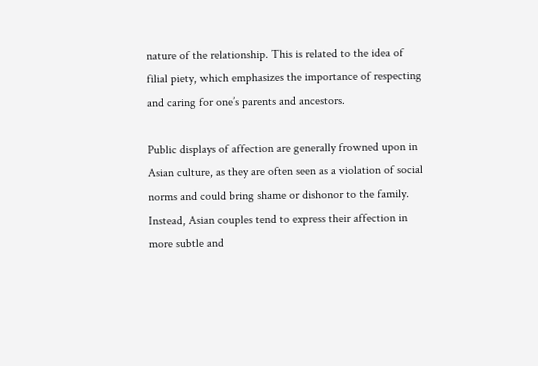nature of the relationship. This is related to the idea of filial piety, which emphasizes the importance of respecting and caring for one’s parents and ancestors.

Public displays of affection are generally frowned upon in Asian culture, as they are often seen as a violation of social norms and could bring shame or dishonor to the family. Instead, Asian couples tend to express their affection in more subtle and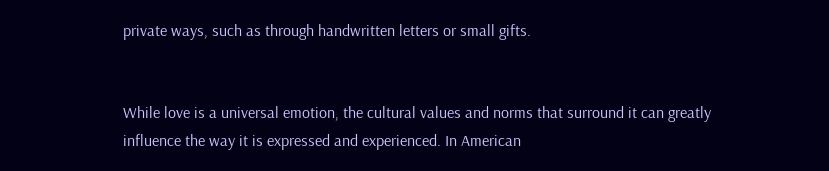private ways, such as through handwritten letters or small gifts.


While love is a universal emotion, the cultural values and norms that surround it can greatly influence the way it is expressed and experienced. In American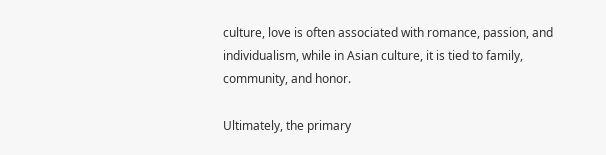culture, love is often associated with romance, passion, and individualism, while in Asian culture, it is tied to family, community, and honor.

Ultimately, the primary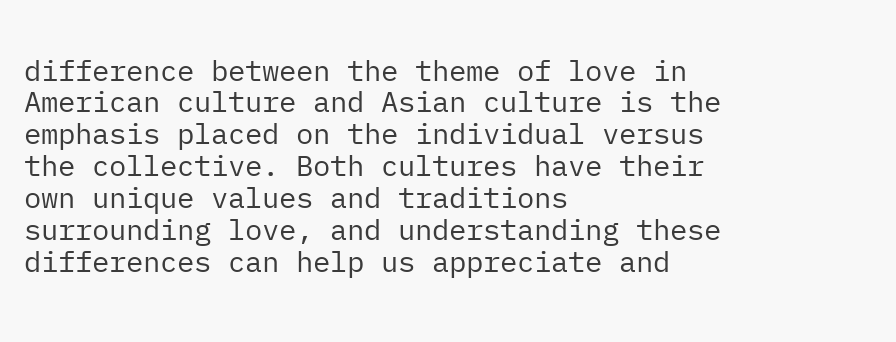difference between the theme of love in American culture and Asian culture is the emphasis placed on the individual versus the collective. Both cultures have their own unique values and traditions surrounding love, and understanding these differences can help us appreciate and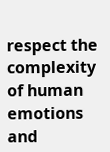respect the complexity of human emotions and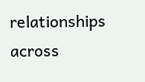relationships across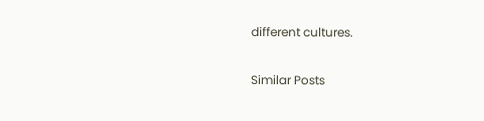different cultures.

Similar Posts